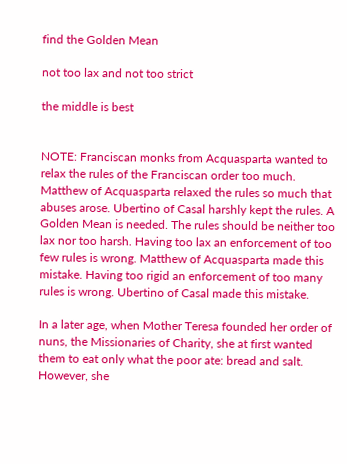find the Golden Mean

not too lax and not too strict

the middle is best


NOTE: Franciscan monks from Acquasparta wanted to relax the rules of the Franciscan order too much. Matthew of Acquasparta relaxed the rules so much that abuses arose. Ubertino of Casal harshly kept the rules. A Golden Mean is needed. The rules should be neither too lax nor too harsh. Having too lax an enforcement of too few rules is wrong. Matthew of Acquasparta made this mistake. Having too rigid an enforcement of too many rules is wrong. Ubertino of Casal made this mistake.

In a later age, when Mother Teresa founded her order of nuns, the Missionaries of Charity, she at first wanted them to eat only what the poor ate: bread and salt. However, she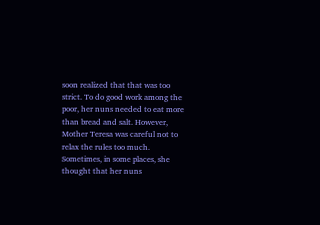soon realized that that was too strict. To do good work among the poor, her nuns needed to eat more than bread and salt. However, Mother Teresa was careful not to relax the rules too much. Sometimes, in some places, she thought that her nuns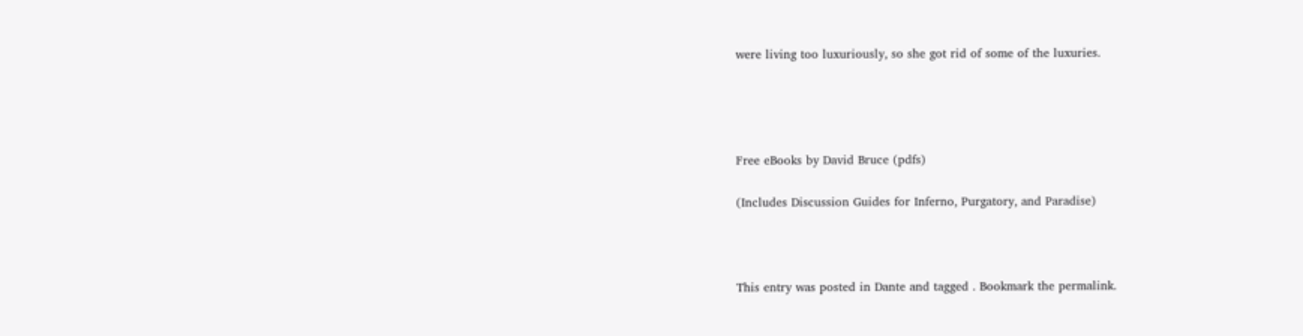were living too luxuriously, so she got rid of some of the luxuries.




Free eBooks by David Bruce (pdfs)

(Includes Discussion Guides for Inferno, Purgatory, and Paradise)



This entry was posted in Dante and tagged . Bookmark the permalink.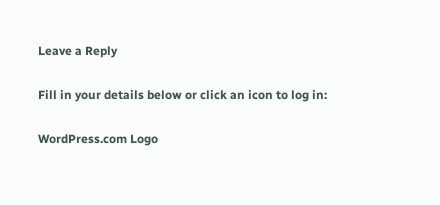Leave a Reply

Fill in your details below or click an icon to log in:

WordPress.com Logo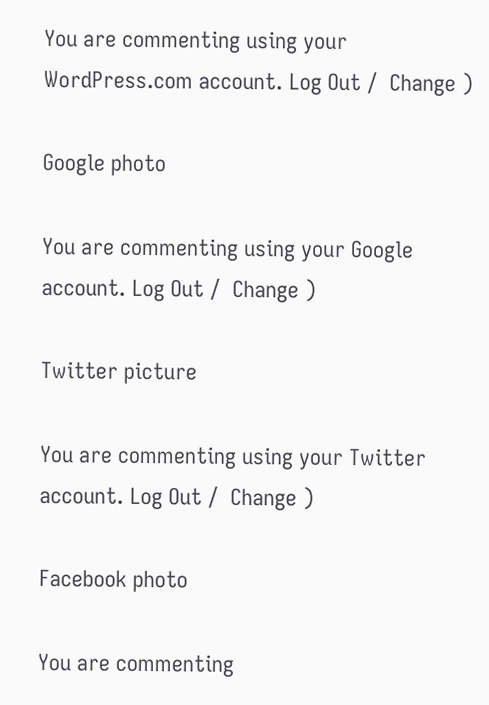You are commenting using your WordPress.com account. Log Out /  Change )

Google photo

You are commenting using your Google account. Log Out /  Change )

Twitter picture

You are commenting using your Twitter account. Log Out /  Change )

Facebook photo

You are commenting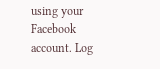using your Facebook account. Log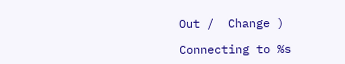Out /  Change )

Connecting to %s